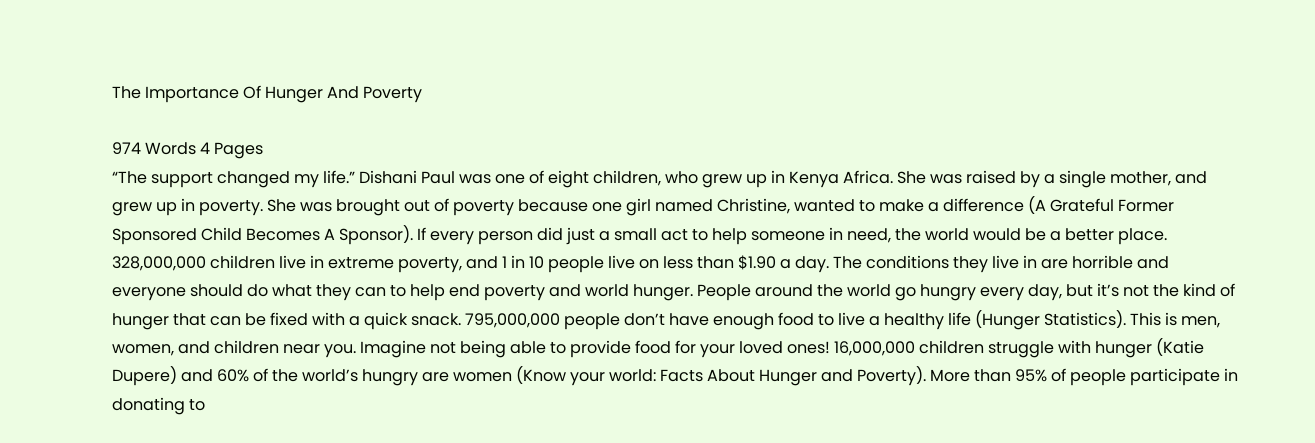The Importance Of Hunger And Poverty

974 Words 4 Pages
“The support changed my life.” Dishani Paul was one of eight children, who grew up in Kenya Africa. She was raised by a single mother, and grew up in poverty. She was brought out of poverty because one girl named Christine, wanted to make a difference (A Grateful Former Sponsored Child Becomes A Sponsor). If every person did just a small act to help someone in need, the world would be a better place. 328,000,000 children live in extreme poverty, and 1 in 10 people live on less than $1.90 a day. The conditions they live in are horrible and everyone should do what they can to help end poverty and world hunger. People around the world go hungry every day, but it’s not the kind of hunger that can be fixed with a quick snack. 795,000,000 people don’t have enough food to live a healthy life (Hunger Statistics). This is men, women, and children near you. Imagine not being able to provide food for your loved ones! 16,000,000 children struggle with hunger (Katie Dupere) and 60% of the world’s hungry are women (Know your world: Facts About Hunger and Poverty). More than 95% of people participate in donating to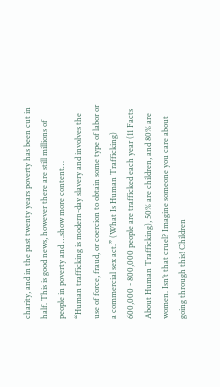charity, and in the past twenty years poverty has been cut in half. This is good news, however there are still millions of people in poverty and …show more content…
“Human trafficking is modern-day slavery and involves the use of force, fraud, or coercion to obtain some type of labor or a commercial sex act.” (What Is Human Trafficking) 600,000 - 800,000 people are trafficked each year (11 Facts About Human Trafficking), 50% are children, and 80% are women. Isn’t that cruel? Imagine someone you care about going through this! Children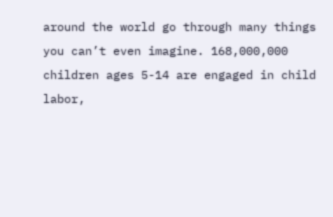around the world go through many things you can’t even imagine. 168,000,000 children ages 5-14 are engaged in child labor,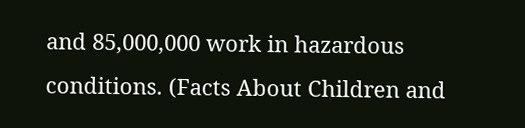and 85,000,000 work in hazardous conditions. (Facts About Children and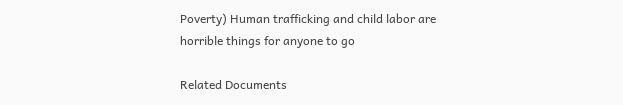Poverty) Human trafficking and child labor are horrible things for anyone to go

Related Documents